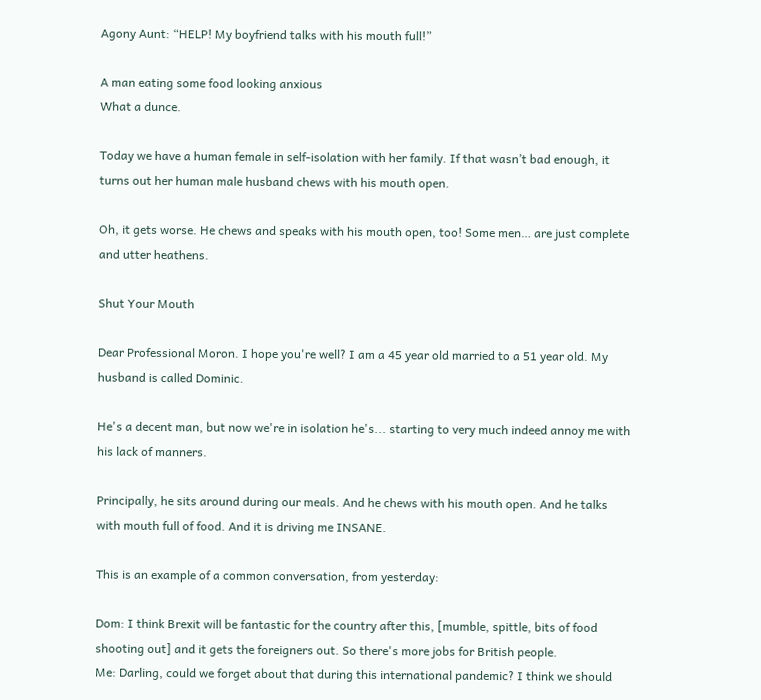Agony Aunt: “HELP! My boyfriend talks with his mouth full!”

A man eating some food looking anxious
What a dunce.

Today we have a human female in self-isolation with her family. If that wasn’t bad enough, it turns out her human male husband chews with his mouth open.

Oh, it gets worse. He chews and speaks with his mouth open, too! Some men… are just complete and utter heathens.

Shut Your Mouth

Dear Professional Moron. I hope you're well? I am a 45 year old married to a 51 year old. My husband is called Dominic.

He's a decent man, but now we're in isolation he's... starting to very much indeed annoy me with his lack of manners.

Principally, he sits around during our meals. And he chews with his mouth open. And he talks with mouth full of food. And it is driving me INSANE.

This is an example of a common conversation, from yesterday:

Dom: I think Brexit will be fantastic for the country after this, [mumble, spittle, bits of food shooting out] and it gets the foreigners out. So there's more jobs for British people.
Me: Darling, could we forget about that during this international pandemic? I think we should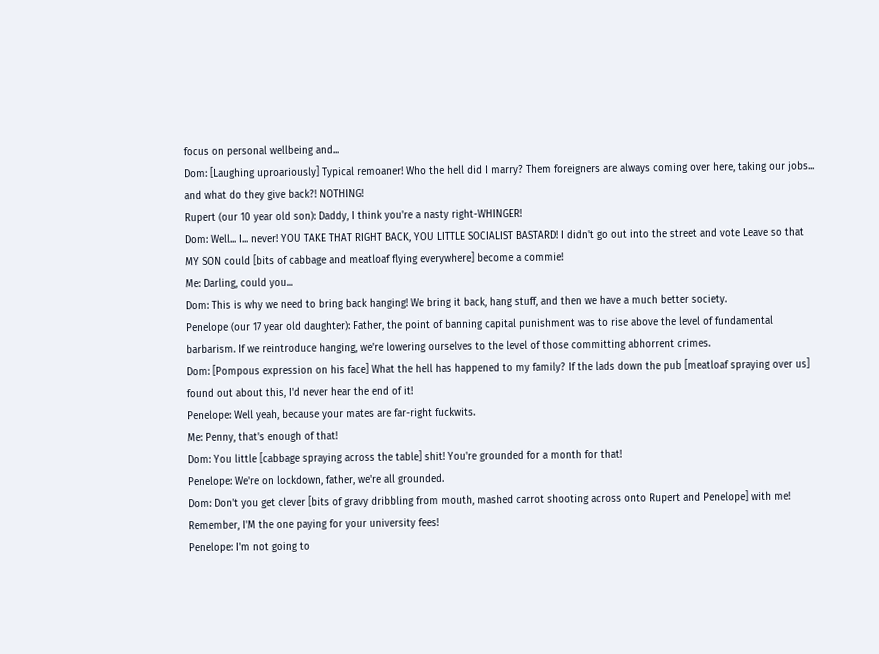focus on personal wellbeing and...
Dom: [Laughing uproariously] Typical remoaner! Who the hell did I marry? Them foreigners are always coming over here, taking our jobs... and what do they give back?! NOTHING!
Rupert (our 10 year old son): Daddy, I think you're a nasty right-WHINGER!
Dom: Well... I... never! YOU TAKE THAT RIGHT BACK, YOU LITTLE SOCIALIST BASTARD! I didn't go out into the street and vote Leave so that MY SON could [bits of cabbage and meatloaf flying everywhere] become a commie!
Me: Darling, could you...
Dom: This is why we need to bring back hanging! We bring it back, hang stuff, and then we have a much better society.
Penelope (our 17 year old daughter): Father, the point of banning capital punishment was to rise above the level of fundamental barbarism. If we reintroduce hanging, we're lowering ourselves to the level of those committing abhorrent crimes.
Dom: [Pompous expression on his face] What the hell has happened to my family? If the lads down the pub [meatloaf spraying over us] found out about this, I'd never hear the end of it!
Penelope: Well yeah, because your mates are far-right fuckwits.
Me: Penny, that's enough of that!
Dom: You little [cabbage spraying across the table] shit! You're grounded for a month for that!
Penelope: We're on lockdown, father, we're all grounded.
Dom: Don't you get clever [bits of gravy dribbling from mouth, mashed carrot shooting across onto Rupert and Penelope] with me! Remember, I'M the one paying for your university fees!
Penelope: I'm not going to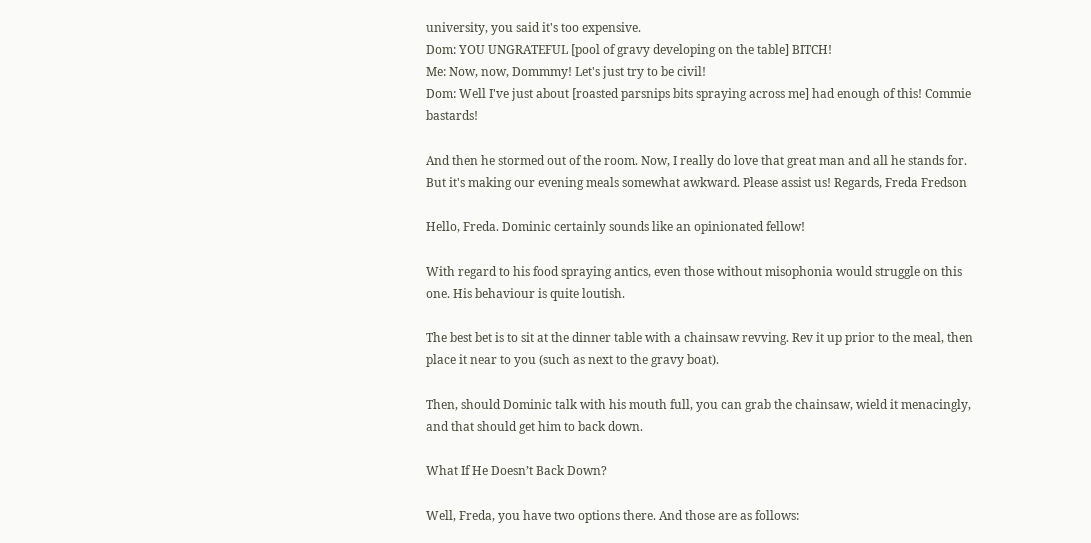university, you said it's too expensive.
Dom: YOU UNGRATEFUL [pool of gravy developing on the table] BITCH!
Me: Now, now, Dommmy! Let's just try to be civil!
Dom: Well I've just about [roasted parsnips bits spraying across me] had enough of this! Commie bastards!

And then he stormed out of the room. Now, I really do love that great man and all he stands for. But it's making our evening meals somewhat awkward. Please assist us! Regards, Freda Fredson

Hello, Freda. Dominic certainly sounds like an opinionated fellow!

With regard to his food spraying antics, even those without misophonia would struggle on this one. His behaviour is quite loutish.

The best bet is to sit at the dinner table with a chainsaw revving. Rev it up prior to the meal, then place it near to you (such as next to the gravy boat).

Then, should Dominic talk with his mouth full, you can grab the chainsaw, wield it menacingly, and that should get him to back down.

What If He Doesn’t Back Down?

Well, Freda, you have two options there. And those are as follows: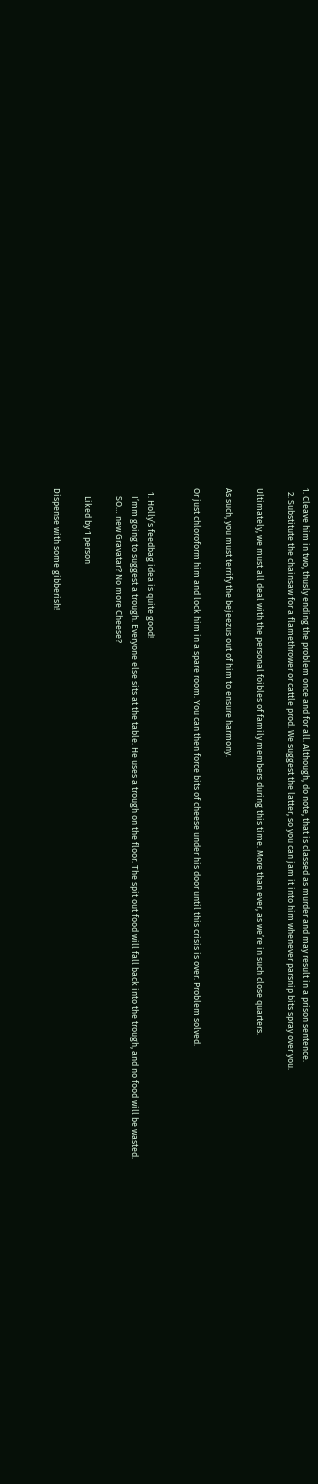1. Cleave him in two, thusly ending the problem once and for all. Although, do note, that is classed as murder and may result in a prison sentence.
  2. Substitute the chainsaw for a flamethrower or cattle prod. We suggest the latter, so you can jam it into him whenever parsnip bits spray over you.

Ultimately, we must all deal with the personal foibles of family members during this time. More than ever, as we’re in such close quarters.

As such, you must terrify the bejeezus out of him to ensure harmony.

Or just chloroform him and lock him in a spare room. You can then force bits of cheese under his door until this crisis is over. Problem solved.


  1. Holly’s feedbag idea is quite good!
    I’mm going to suggest a trough. Everyone else sits at the table. He uses a trough on the floor. The spit out food will fall back into the trough, and no food will be wasted.
    SO… new Gravatar? No more Cheese?

    Liked by 1 person

Dispense with some gibberish!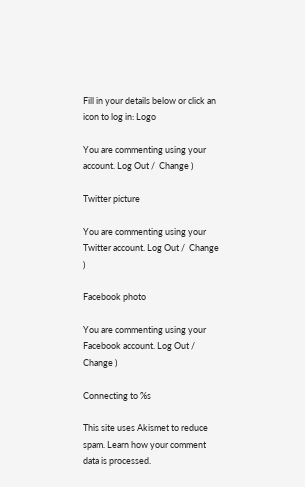Fill in your details below or click an icon to log in: Logo

You are commenting using your account. Log Out /  Change )

Twitter picture

You are commenting using your Twitter account. Log Out /  Change )

Facebook photo

You are commenting using your Facebook account. Log Out /  Change )

Connecting to %s

This site uses Akismet to reduce spam. Learn how your comment data is processed.